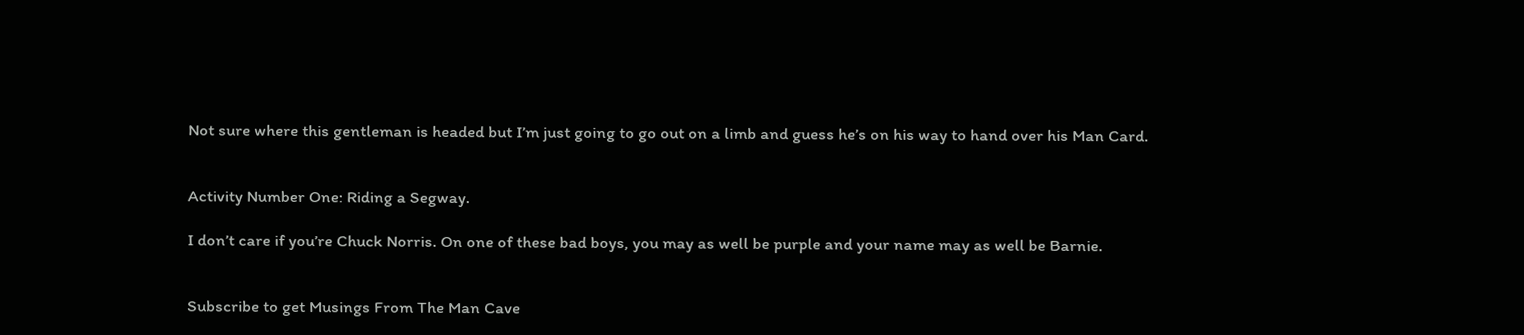Not sure where this gentleman is headed but I’m just going to go out on a limb and guess he’s on his way to hand over his Man Card.


Activity Number One: Riding a Segway.

I don’t care if you’re Chuck Norris. On one of these bad boys, you may as well be purple and your name may as well be Barnie.


Subscribe to get Musings From The Man Cave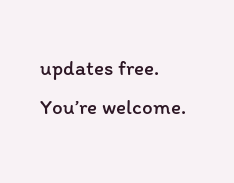updates free. You’re welcome.